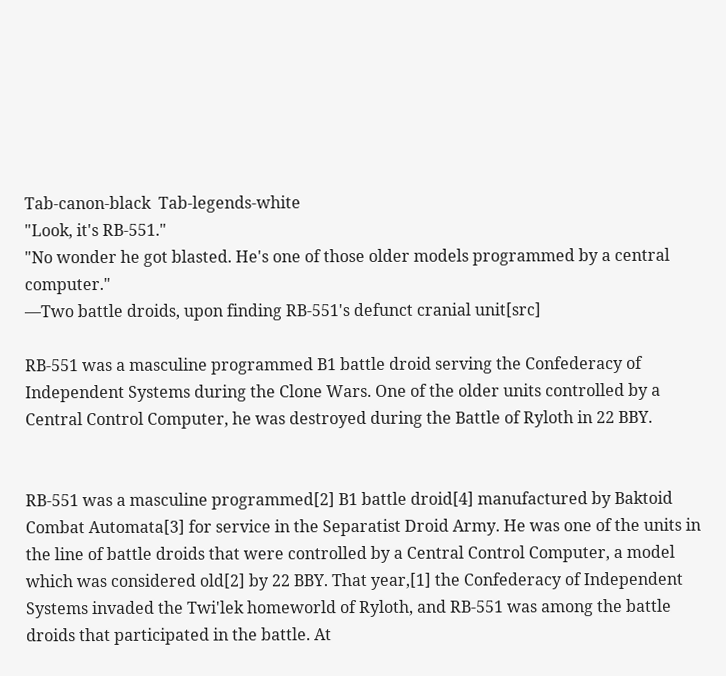Tab-canon-black  Tab-legends-white
"Look, it's RB-551."
"No wonder he got blasted. He's one of those older models programmed by a central computer."
―Two battle droids, upon finding RB-551's defunct cranial unit[src]

RB-551 was a masculine programmed B1 battle droid serving the Confederacy of Independent Systems during the Clone Wars. One of the older units controlled by a Central Control Computer, he was destroyed during the Battle of Ryloth in 22 BBY.


RB-551 was a masculine programmed[2] B1 battle droid[4] manufactured by Baktoid Combat Automata[3] for service in the Separatist Droid Army. He was one of the units in the line of battle droids that were controlled by a Central Control Computer, a model which was considered old[2] by 22 BBY. That year,[1] the Confederacy of Independent Systems invaded the Twi'lek homeworld of Ryloth, and RB-551 was among the battle droids that participated in the battle. At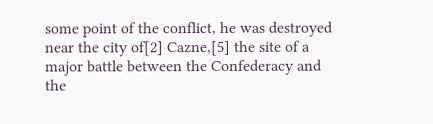some point of the conflict, he was destroyed near the city of[2] Cazne,[5] the site of a major battle between the Confederacy and the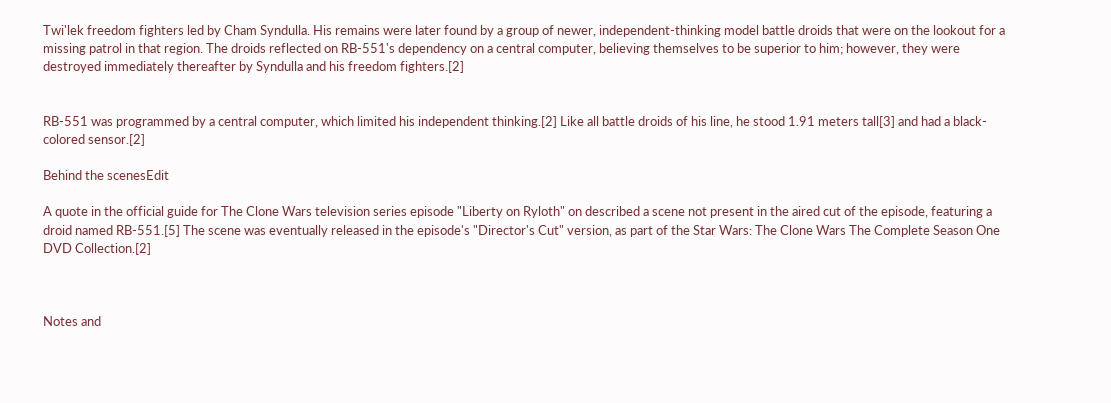Twi'lek freedom fighters led by Cham Syndulla. His remains were later found by a group of newer, independent-thinking model battle droids that were on the lookout for a missing patrol in that region. The droids reflected on RB-551's dependency on a central computer, believing themselves to be superior to him; however, they were destroyed immediately thereafter by Syndulla and his freedom fighters.[2]


RB-551 was programmed by a central computer, which limited his independent thinking.[2] Like all battle droids of his line, he stood 1.91 meters tall[3] and had a black-colored sensor.[2]

Behind the scenesEdit

A quote in the official guide for The Clone Wars television series episode "Liberty on Ryloth" on described a scene not present in the aired cut of the episode, featuring a droid named RB-551.[5] The scene was eventually released in the episode's "Director's Cut" version, as part of the Star Wars: The Clone Wars The Complete Season One DVD Collection.[2]



Notes and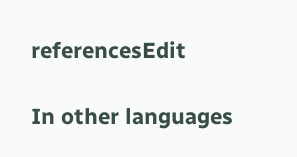referencesEdit

In other languages